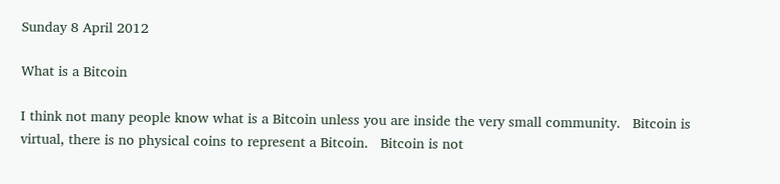Sunday 8 April 2012

What is a Bitcoin

I think not many people know what is a Bitcoin unless you are inside the very small community.   Bitcoin is virtual, there is no physical coins to represent a Bitcoin.   Bitcoin is not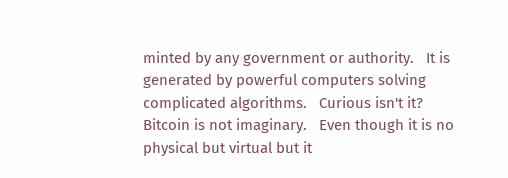minted by any government or authority.   It is generated by powerful computers solving complicated algorithms.   Curious isn't it?   Bitcoin is not imaginary.   Even though it is no physical but virtual but it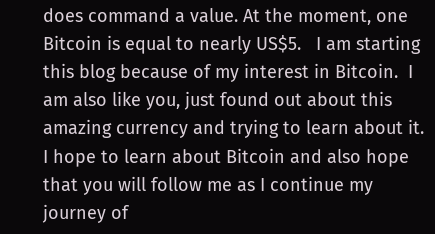does command a value. At the moment, one Bitcoin is equal to nearly US$5.   I am starting this blog because of my interest in Bitcoin.  I am also like you, just found out about this amazing currency and trying to learn about it.   I hope to learn about Bitcoin and also hope that you will follow me as I continue my journey of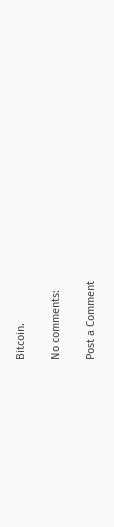Bitcoin.

No comments:

Post a Comment